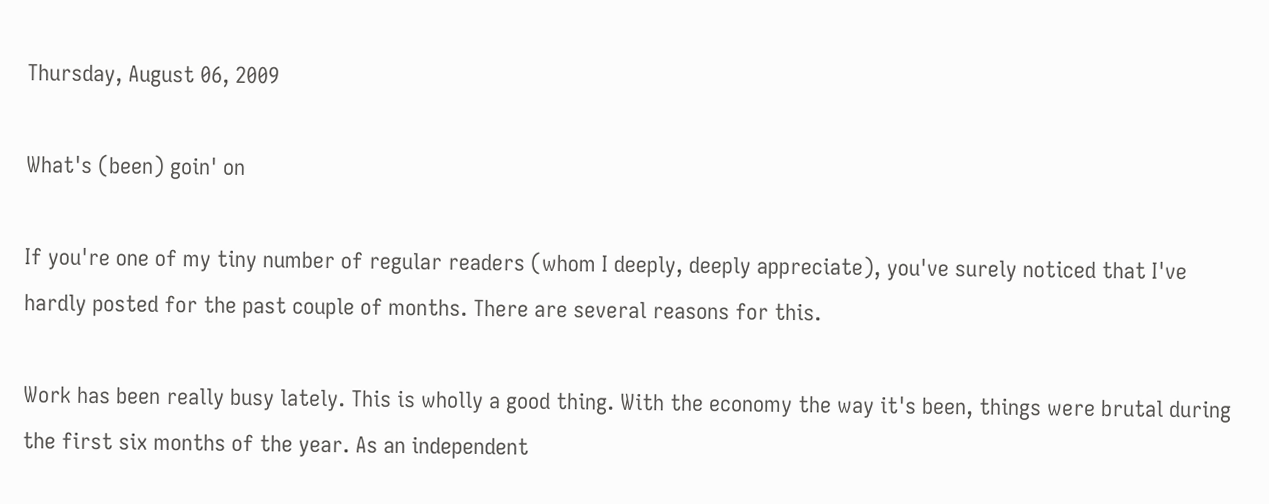Thursday, August 06, 2009

What's (been) goin' on

If you're one of my tiny number of regular readers (whom I deeply, deeply appreciate), you've surely noticed that I've hardly posted for the past couple of months. There are several reasons for this.

Work has been really busy lately. This is wholly a good thing. With the economy the way it's been, things were brutal during the first six months of the year. As an independent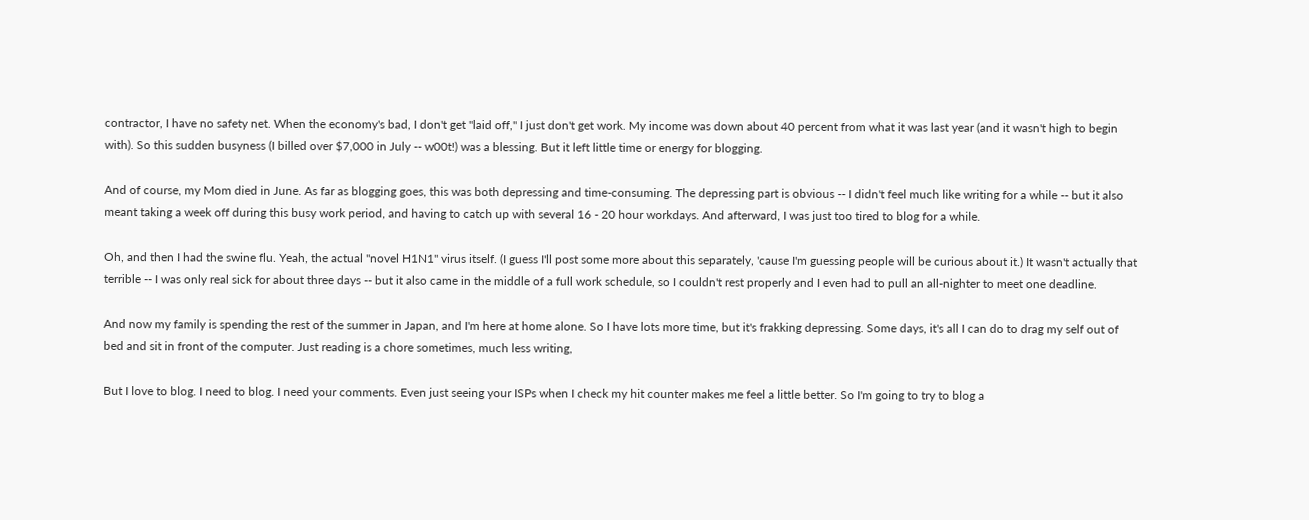contractor, I have no safety net. When the economy's bad, I don't get "laid off," I just don't get work. My income was down about 40 percent from what it was last year (and it wasn't high to begin with). So this sudden busyness (I billed over $7,000 in July -- w00t!) was a blessing. But it left little time or energy for blogging.

And of course, my Mom died in June. As far as blogging goes, this was both depressing and time-consuming. The depressing part is obvious -- I didn't feel much like writing for a while -- but it also meant taking a week off during this busy work period, and having to catch up with several 16 - 20 hour workdays. And afterward, I was just too tired to blog for a while.

Oh, and then I had the swine flu. Yeah, the actual "novel H1N1" virus itself. (I guess I'll post some more about this separately, 'cause I'm guessing people will be curious about it.) It wasn't actually that terrible -- I was only real sick for about three days -- but it also came in the middle of a full work schedule, so I couldn't rest properly and I even had to pull an all-nighter to meet one deadline.

And now my family is spending the rest of the summer in Japan, and I'm here at home alone. So I have lots more time, but it's frakking depressing. Some days, it's all I can do to drag my self out of bed and sit in front of the computer. Just reading is a chore sometimes, much less writing,

But I love to blog. I need to blog. I need your comments. Even just seeing your ISPs when I check my hit counter makes me feel a little better. So I'm going to try to blog a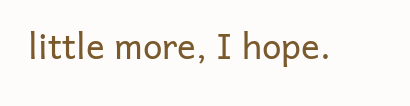little more, I hope.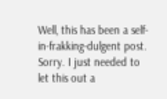Well, this has been a self-in-frakking-dulgent post. Sorry. I just needed to let this out a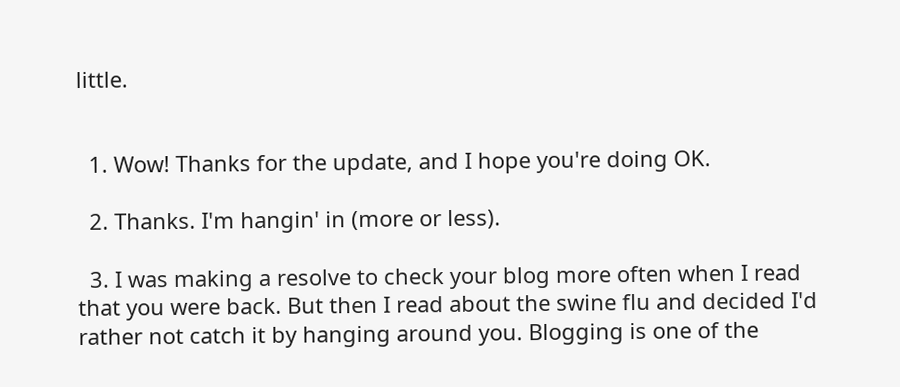little.


  1. Wow! Thanks for the update, and I hope you're doing OK.

  2. Thanks. I'm hangin' in (more or less).

  3. I was making a resolve to check your blog more often when I read that you were back. But then I read about the swine flu and decided I'd rather not catch it by hanging around you. Blogging is one of the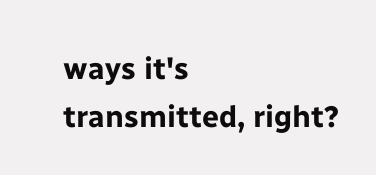ways it's transmitted, right?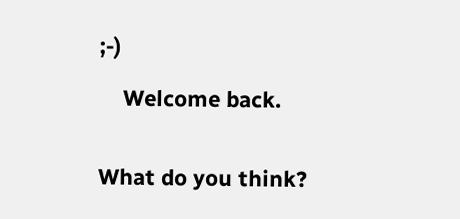;-)

    Welcome back.


What do you think?